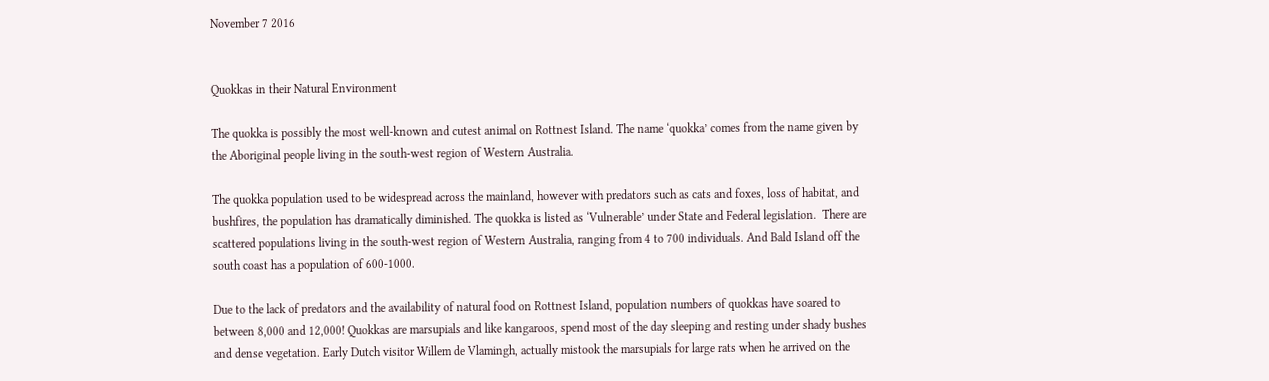November 7 2016


Quokkas in their Natural Environment

The quokka is possibly the most well-known and cutest animal on Rottnest Island. The name ‘quokka’ comes from the name given by the Aboriginal people living in the south-west region of Western Australia.

The quokka population used to be widespread across the mainland, however with predators such as cats and foxes, loss of habitat, and bushfires, the population has dramatically diminished. The quokka is listed as ‘Vulnerable’ under State and Federal legislation.  There are scattered populations living in the south-west region of Western Australia, ranging from 4 to 700 individuals. And Bald Island off the south coast has a population of 600-1000.

Due to the lack of predators and the availability of natural food on Rottnest Island, population numbers of quokkas have soared to between 8,000 and 12,000! Quokkas are marsupials and like kangaroos, spend most of the day sleeping and resting under shady bushes and dense vegetation. Early Dutch visitor Willem de Vlamingh, actually mistook the marsupials for large rats when he arrived on the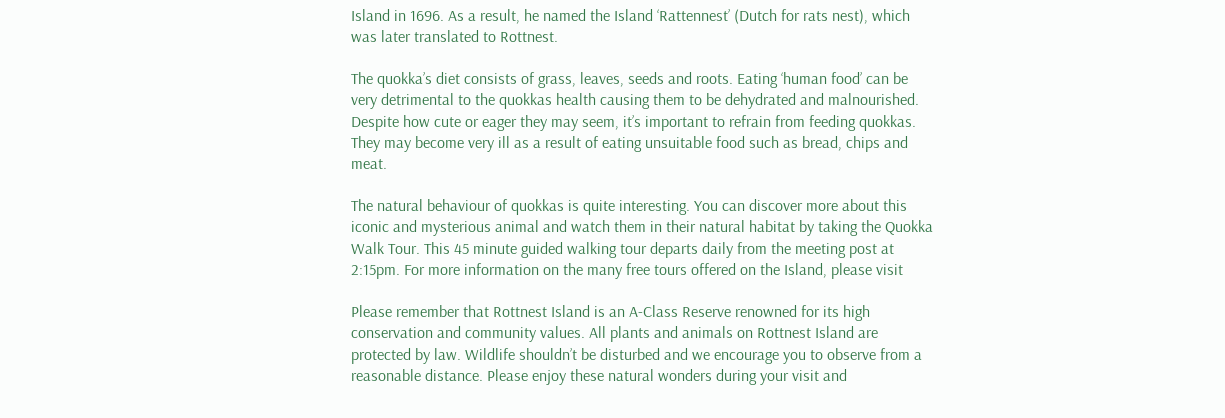Island in 1696. As a result, he named the Island ‘Rattennest’ (Dutch for rats nest), which was later translated to Rottnest.

The quokka’s diet consists of grass, leaves, seeds and roots. Eating ‘human food’ can be very detrimental to the quokkas health causing them to be dehydrated and malnourished. Despite how cute or eager they may seem, it’s important to refrain from feeding quokkas. They may become very ill as a result of eating unsuitable food such as bread, chips and meat.

The natural behaviour of quokkas is quite interesting. You can discover more about this iconic and mysterious animal and watch them in their natural habitat by taking the Quokka Walk Tour. This 45 minute guided walking tour departs daily from the meeting post at 2:15pm. For more information on the many free tours offered on the Island, please visit

Please remember that Rottnest Island is an A-Class Reserve renowned for its high conservation and community values. All plants and animals on Rottnest Island are protected by law. Wildlife shouldn’t be disturbed and we encourage you to observe from a reasonable distance. Please enjoy these natural wonders during your visit and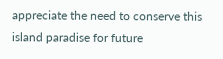appreciate the need to conserve this island paradise for future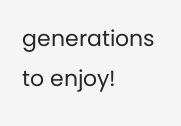generations to enjoy!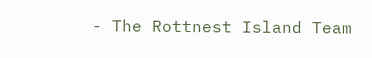- The Rottnest Island Team